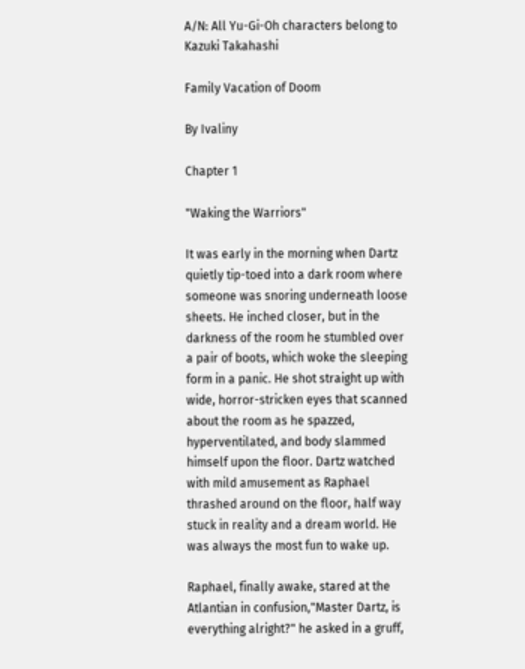A/N: All Yu-Gi-Oh characters belong to Kazuki Takahashi

Family Vacation of Doom

By Ivaliny

Chapter 1

"Waking the Warriors"

It was early in the morning when Dartz quietly tip-toed into a dark room where someone was snoring underneath loose sheets. He inched closer, but in the darkness of the room he stumbled over a pair of boots, which woke the sleeping form in a panic. He shot straight up with wide, horror-stricken eyes that scanned about the room as he spazzed, hyperventilated, and body slammed himself upon the floor. Dartz watched with mild amusement as Raphael thrashed around on the floor, half way stuck in reality and a dream world. He was always the most fun to wake up.

Raphael, finally awake, stared at the Atlantian in confusion,"Master Dartz, is everything alright?" he asked in a gruff,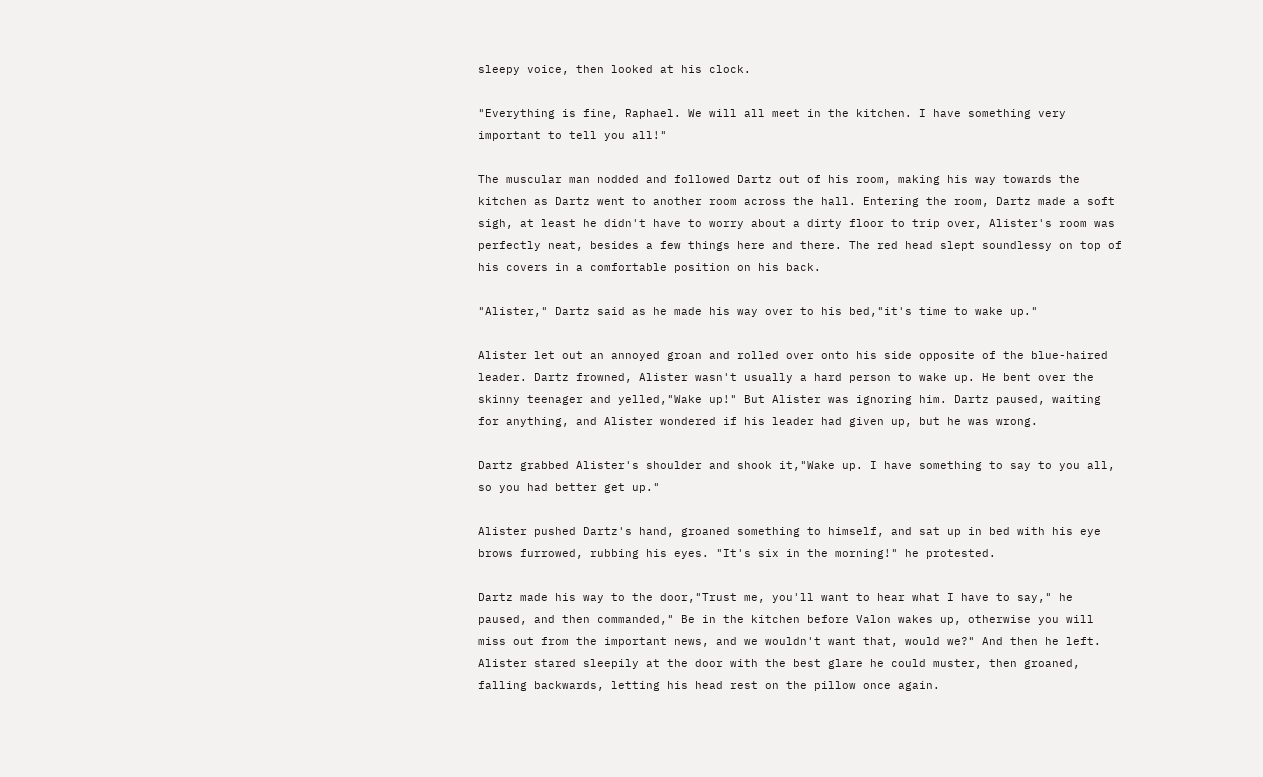sleepy voice, then looked at his clock.

"Everything is fine, Raphael. We will all meet in the kitchen. I have something very important to tell you all!"

The muscular man nodded and followed Dartz out of his room, making his way towards the kitchen as Dartz went to another room across the hall. Entering the room, Dartz made a soft sigh, at least he didn't have to worry about a dirty floor to trip over, Alister's room was perfectly neat, besides a few things here and there. The red head slept soundlessy on top of his covers in a comfortable position on his back.

"Alister," Dartz said as he made his way over to his bed,"it's time to wake up."

Alister let out an annoyed groan and rolled over onto his side opposite of the blue-haired leader. Dartz frowned, Alister wasn't usually a hard person to wake up. He bent over the skinny teenager and yelled,"Wake up!" But Alister was ignoring him. Dartz paused, waiting for anything, and Alister wondered if his leader had given up, but he was wrong.

Dartz grabbed Alister's shoulder and shook it,"Wake up. I have something to say to you all, so you had better get up."

Alister pushed Dartz's hand, groaned something to himself, and sat up in bed with his eye brows furrowed, rubbing his eyes. "It's six in the morning!" he protested.

Dartz made his way to the door,"Trust me, you'll want to hear what I have to say," he paused, and then commanded," Be in the kitchen before Valon wakes up, otherwise you will miss out from the important news, and we wouldn't want that, would we?" And then he left. Alister stared sleepily at the door with the best glare he could muster, then groaned, falling backwards, letting his head rest on the pillow once again.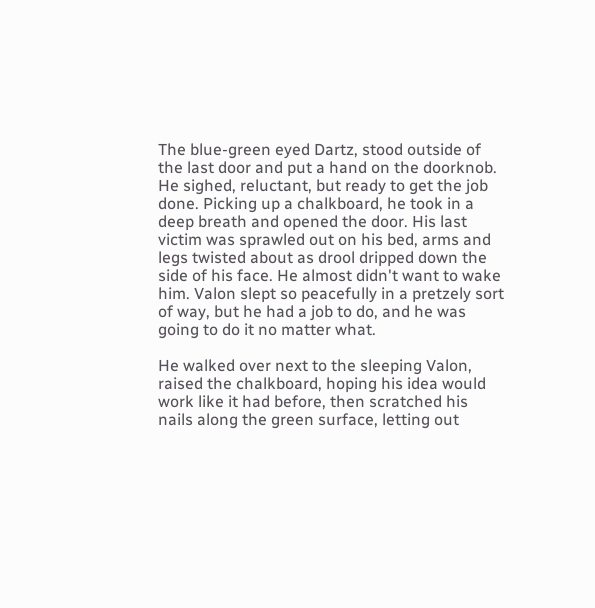The blue-green eyed Dartz, stood outside of the last door and put a hand on the doorknob. He sighed, reluctant, but ready to get the job done. Picking up a chalkboard, he took in a deep breath and opened the door. His last victim was sprawled out on his bed, arms and legs twisted about as drool dripped down the side of his face. He almost didn't want to wake him. Valon slept so peacefully in a pretzely sort of way, but he had a job to do, and he was going to do it no matter what.

He walked over next to the sleeping Valon, raised the chalkboard, hoping his idea would work like it had before, then scratched his nails along the green surface, letting out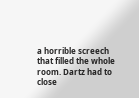a horrible screech that filled the whole room. Dartz had to close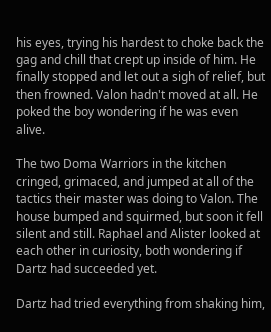his eyes, trying his hardest to choke back the gag and chill that crept up inside of him. He finally stopped and let out a sigh of relief, but then frowned. Valon hadn't moved at all. He poked the boy wondering if he was even alive.

The two Doma Warriors in the kitchen cringed, grimaced, and jumped at all of the tactics their master was doing to Valon. The house bumped and squirmed, but soon it fell silent and still. Raphael and Alister looked at each other in curiosity, both wondering if Dartz had succeeded yet.

Dartz had tried everything from shaking him,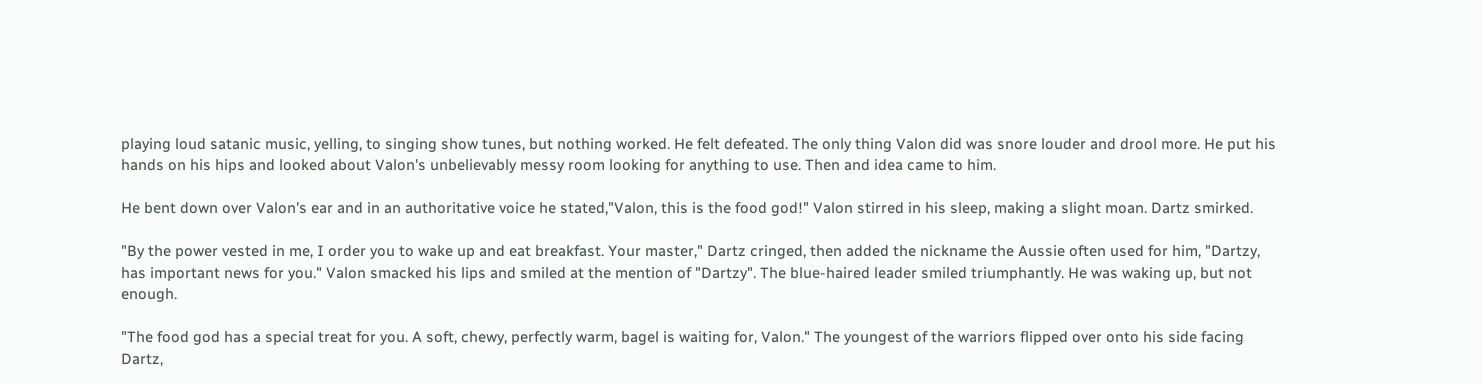playing loud satanic music, yelling, to singing show tunes, but nothing worked. He felt defeated. The only thing Valon did was snore louder and drool more. He put his hands on his hips and looked about Valon's unbelievably messy room looking for anything to use. Then and idea came to him.

He bent down over Valon's ear and in an authoritative voice he stated,"Valon, this is the food god!" Valon stirred in his sleep, making a slight moan. Dartz smirked.

"By the power vested in me, I order you to wake up and eat breakfast. Your master," Dartz cringed, then added the nickname the Aussie often used for him, "Dartzy, has important news for you." Valon smacked his lips and smiled at the mention of "Dartzy". The blue-haired leader smiled triumphantly. He was waking up, but not enough.

"The food god has a special treat for you. A soft, chewy, perfectly warm, bagel is waiting for, Valon." The youngest of the warriors flipped over onto his side facing Dartz,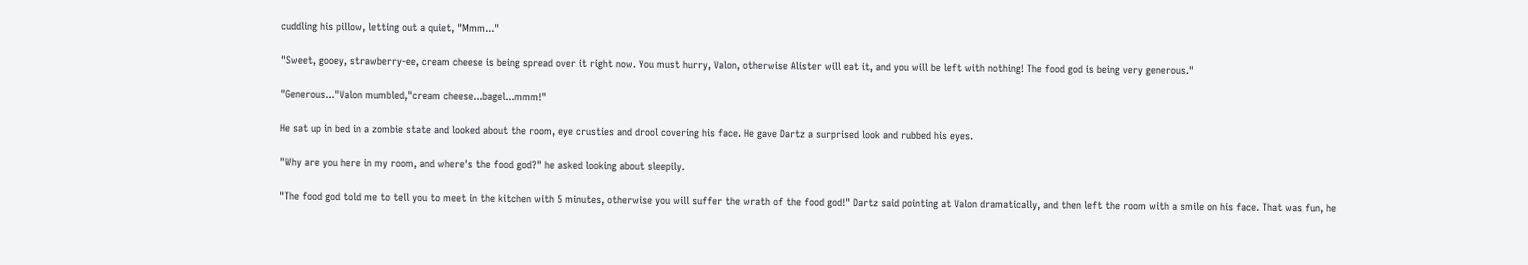cuddling his pillow, letting out a quiet, "Mmm..."

"Sweet, gooey, strawberry-ee, cream cheese is being spread over it right now. You must hurry, Valon, otherwise Alister will eat it, and you will be left with nothing! The food god is being very generous."

"Generous..."Valon mumbled,"cream cheese...bagel...mmm!"

He sat up in bed in a zombie state and looked about the room, eye crusties and drool covering his face. He gave Dartz a surprised look and rubbed his eyes.

"Why are you here in my room, and where's the food god?" he asked looking about sleepily.

"The food god told me to tell you to meet in the kitchen with 5 minutes, otherwise you will suffer the wrath of the food god!" Dartz said pointing at Valon dramatically, and then left the room with a smile on his face. That was fun, he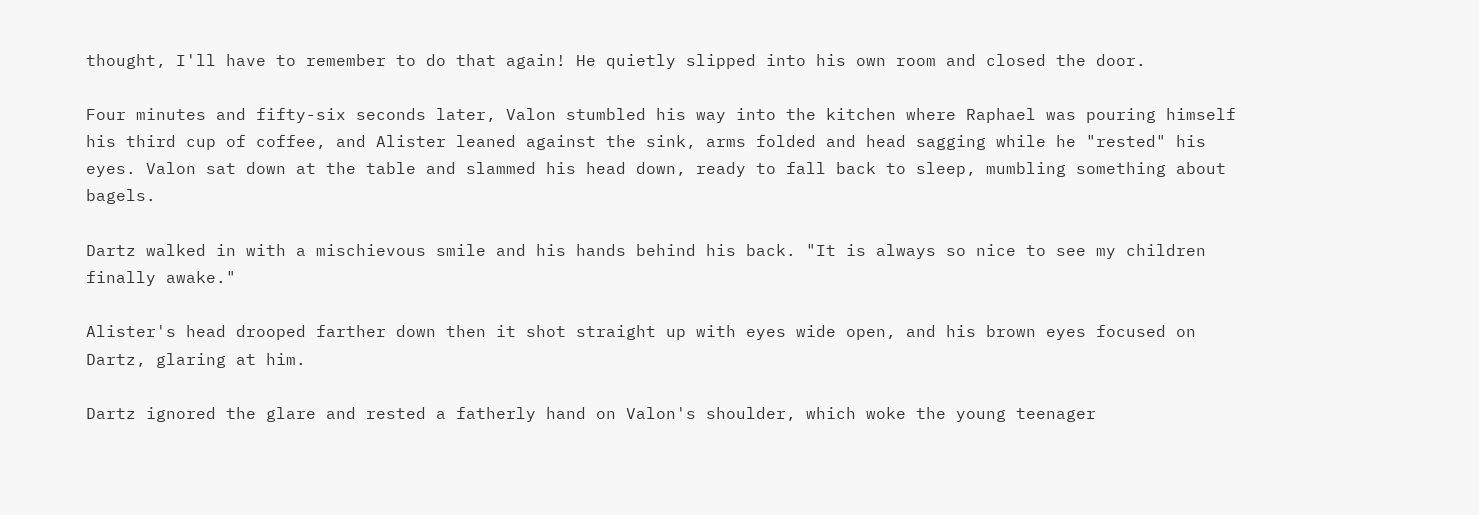thought, I'll have to remember to do that again! He quietly slipped into his own room and closed the door.

Four minutes and fifty-six seconds later, Valon stumbled his way into the kitchen where Raphael was pouring himself his third cup of coffee, and Alister leaned against the sink, arms folded and head sagging while he "rested" his eyes. Valon sat down at the table and slammed his head down, ready to fall back to sleep, mumbling something about bagels.

Dartz walked in with a mischievous smile and his hands behind his back. "It is always so nice to see my children finally awake."

Alister's head drooped farther down then it shot straight up with eyes wide open, and his brown eyes focused on Dartz, glaring at him.

Dartz ignored the glare and rested a fatherly hand on Valon's shoulder, which woke the young teenager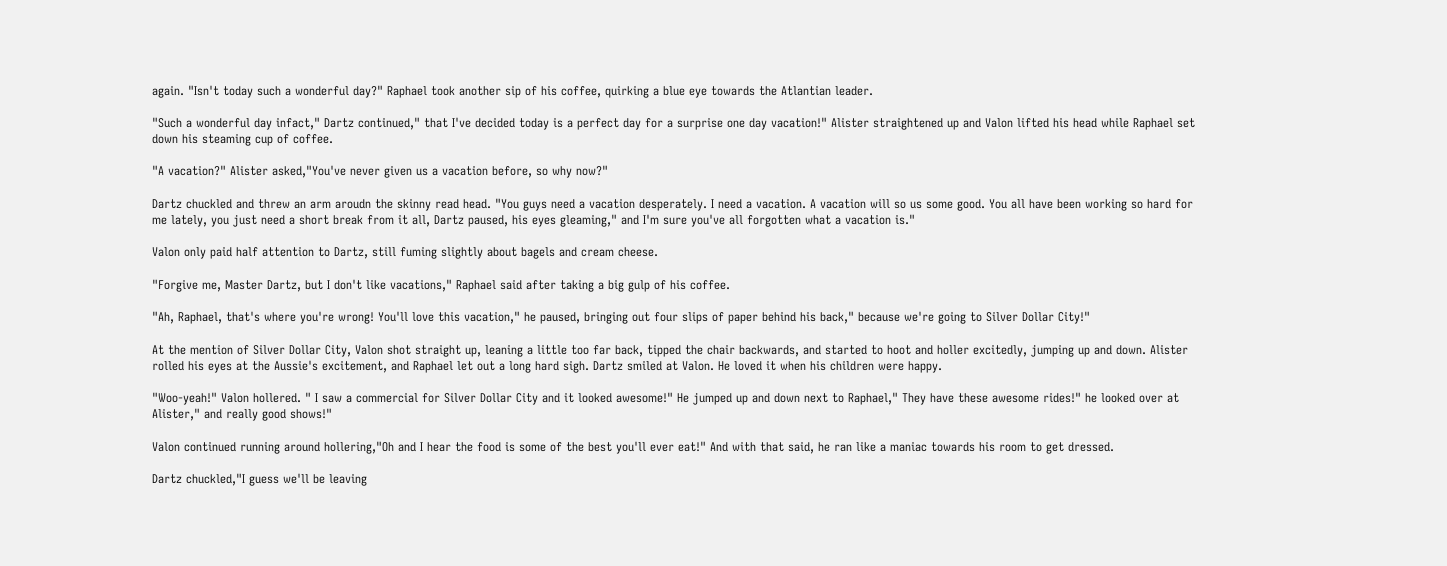again. "Isn't today such a wonderful day?" Raphael took another sip of his coffee, quirking a blue eye towards the Atlantian leader.

"Such a wonderful day infact," Dartz continued," that I've decided today is a perfect day for a surprise one day vacation!" Alister straightened up and Valon lifted his head while Raphael set down his steaming cup of coffee.

"A vacation?" Alister asked,"You've never given us a vacation before, so why now?"

Dartz chuckled and threw an arm aroudn the skinny read head. "You guys need a vacation desperately. I need a vacation. A vacation will so us some good. You all have been working so hard for me lately, you just need a short break from it all, Dartz paused, his eyes gleaming," and I'm sure you've all forgotten what a vacation is."

Valon only paid half attention to Dartz, still fuming slightly about bagels and cream cheese.

"Forgive me, Master Dartz, but I don't like vacations," Raphael said after taking a big gulp of his coffee.

"Ah, Raphael, that's where you're wrong! You'll love this vacation," he paused, bringing out four slips of paper behind his back," because we're going to Silver Dollar City!"

At the mention of Silver Dollar City, Valon shot straight up, leaning a little too far back, tipped the chair backwards, and started to hoot and holler excitedly, jumping up and down. Alister rolled his eyes at the Aussie's excitement, and Raphael let out a long hard sigh. Dartz smiled at Valon. He loved it when his children were happy.

"Woo-yeah!" Valon hollered. " I saw a commercial for Silver Dollar City and it looked awesome!" He jumped up and down next to Raphael," They have these awesome rides!" he looked over at Alister," and really good shows!"

Valon continued running around hollering,"Oh and I hear the food is some of the best you'll ever eat!" And with that said, he ran like a maniac towards his room to get dressed.

Dartz chuckled,"I guess we'll be leaving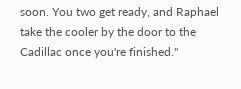soon. You two get ready, and Raphael take the cooler by the door to the Cadillac once you're finished."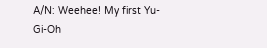A/N: Weehee! My first Yu-Gi-Oh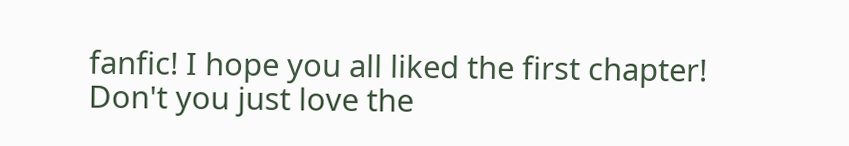fanfic! I hope you all liked the first chapter! Don't you just love the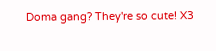Doma gang? They're so cute! X3